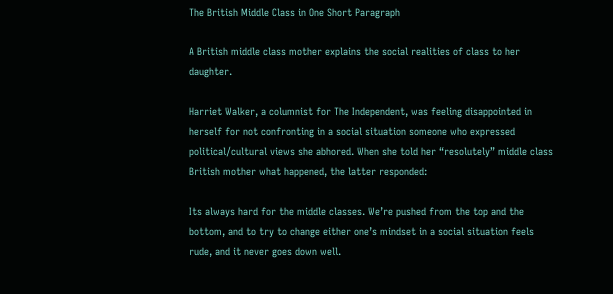The British Middle Class in One Short Paragraph

A British middle class mother explains the social realities of class to her daughter.

Harriet Walker, a columnist for The Independent, was feeling disappointed in herself for not confronting in a social situation someone who expressed political/cultural views she abhored. When she told her “resolutely” middle class British mother what happened, the latter responded:

Its always hard for the middle classes. We’re pushed from the top and the bottom, and to try to change either one’s mindset in a social situation feels rude, and it never goes down well.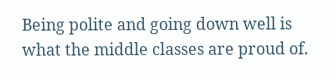Being polite and going down well is what the middle classes are proud of.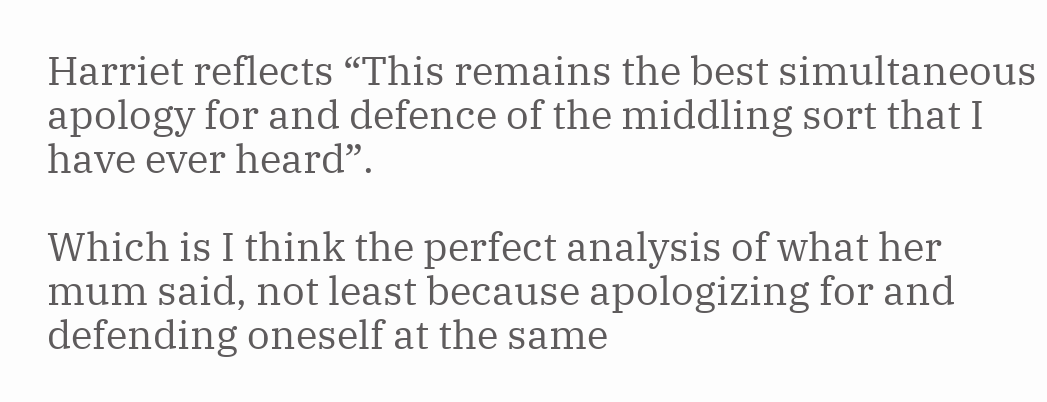Harriet reflects “This remains the best simultaneous apology for and defence of the middling sort that I have ever heard”.

Which is I think the perfect analysis of what her mum said, not least because apologizing for and defending oneself at the same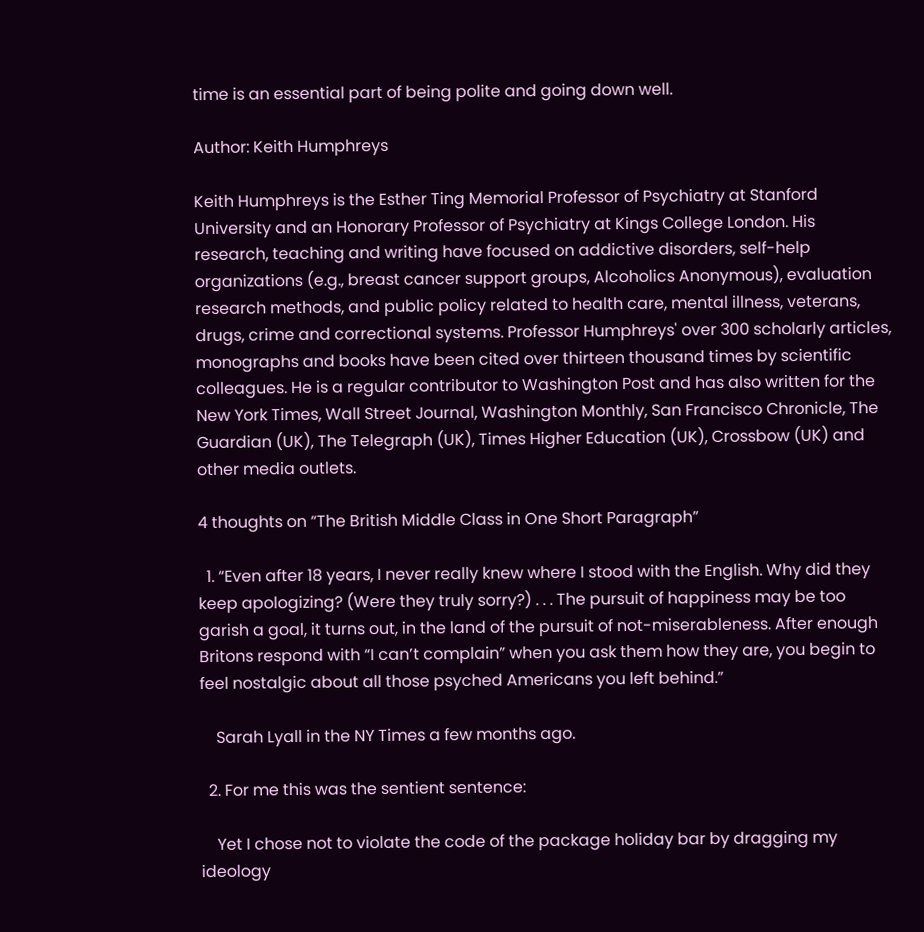time is an essential part of being polite and going down well.

Author: Keith Humphreys

Keith Humphreys is the Esther Ting Memorial Professor of Psychiatry at Stanford University and an Honorary Professor of Psychiatry at Kings College London. His research, teaching and writing have focused on addictive disorders, self-help organizations (e.g., breast cancer support groups, Alcoholics Anonymous), evaluation research methods, and public policy related to health care, mental illness, veterans, drugs, crime and correctional systems. Professor Humphreys' over 300 scholarly articles, monographs and books have been cited over thirteen thousand times by scientific colleagues. He is a regular contributor to Washington Post and has also written for the New York Times, Wall Street Journal, Washington Monthly, San Francisco Chronicle, The Guardian (UK), The Telegraph (UK), Times Higher Education (UK), Crossbow (UK) and other media outlets.

4 thoughts on “The British Middle Class in One Short Paragraph”

  1. “Even after 18 years, I never really knew where I stood with the English. Why did they keep apologizing? (Were they truly sorry?) . . . The pursuit of happiness may be too garish a goal, it turns out, in the land of the pursuit of not-miserableness. After enough Britons respond with “I can’t complain” when you ask them how they are, you begin to feel nostalgic about all those psyched Americans you left behind.”

    Sarah Lyall in the NY Times a few months ago.

  2. For me this was the sentient sentence:

    Yet I chose not to violate the code of the package holiday bar by dragging my ideology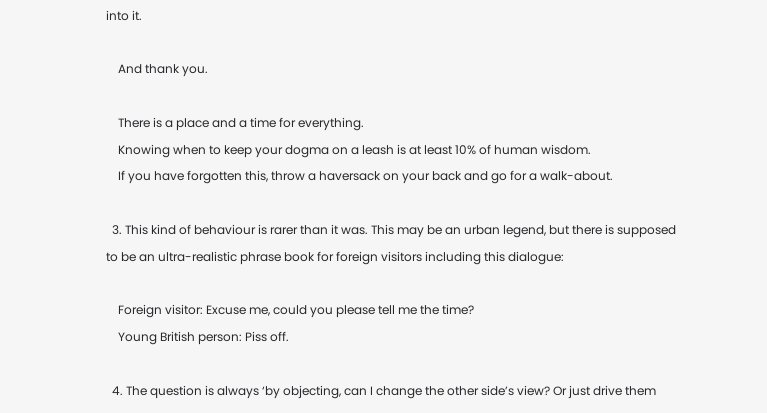into it.

    And thank you.

    There is a place and a time for everything.
    Knowing when to keep your dogma on a leash is at least 10% of human wisdom.
    If you have forgotten this, throw a haversack on your back and go for a walk-about.

  3. This kind of behaviour is rarer than it was. This may be an urban legend, but there is supposed to be an ultra-realistic phrase book for foreign visitors including this dialogue:

    Foreign visitor: Excuse me, could you please tell me the time?
    Young British person: Piss off.

  4. The question is always ‘by objecting, can I change the other side’s view? Or just drive them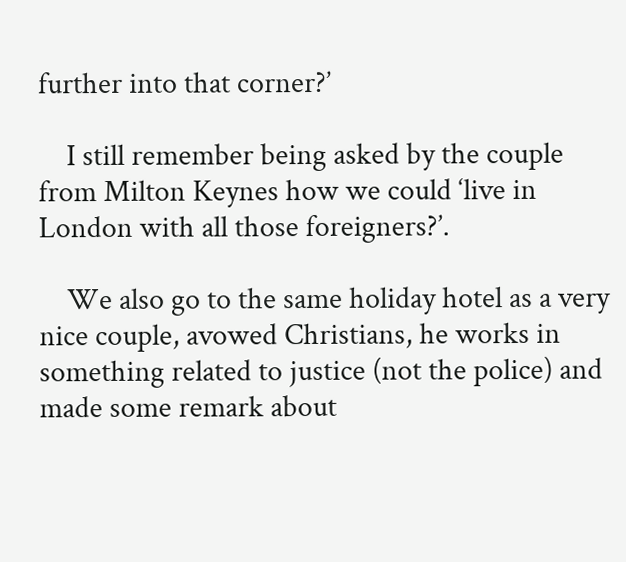further into that corner?’

    I still remember being asked by the couple from Milton Keynes how we could ‘live in London with all those foreigners?’.

    We also go to the same holiday hotel as a very nice couple, avowed Christians, he works in something related to justice (not the police) and made some remark about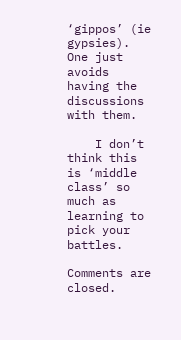‘gippos’ (ie gypsies). One just avoids having the discussions with them.

    I don’t think this is ‘middle class’ so much as learning to pick your battles.

Comments are closed.